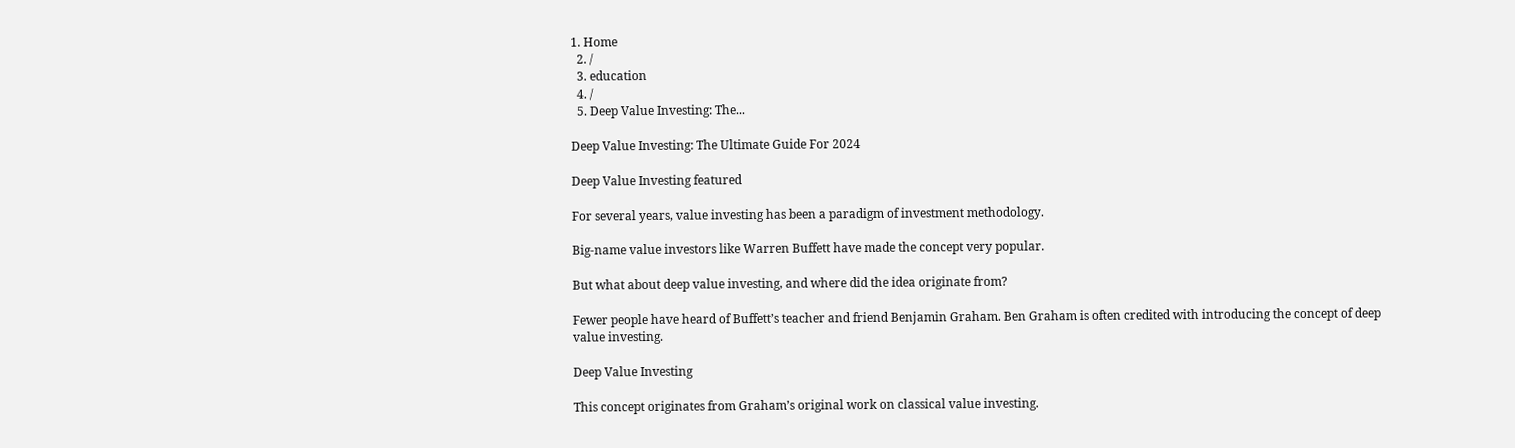1. Home
  2. /
  3. education
  4. /
  5. Deep Value Investing: The...

Deep Value Investing: The Ultimate Guide For 2024

Deep Value Investing featured

For several years, value investing has been a paradigm of investment methodology.

Big-name value investors like Warren Buffett have made the concept very popular.

But what about deep value investing, and where did the idea originate from?

Fewer people have heard of Buffett’s teacher and friend Benjamin Graham. Ben Graham is often credited with introducing the concept of deep value investing.

Deep Value Investing

This concept originates from Graham’s original work on classical value investing.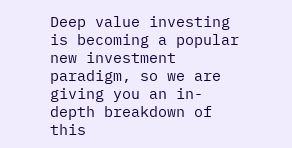Deep value investing is becoming a popular new investment paradigm, so we are giving you an in-depth breakdown of this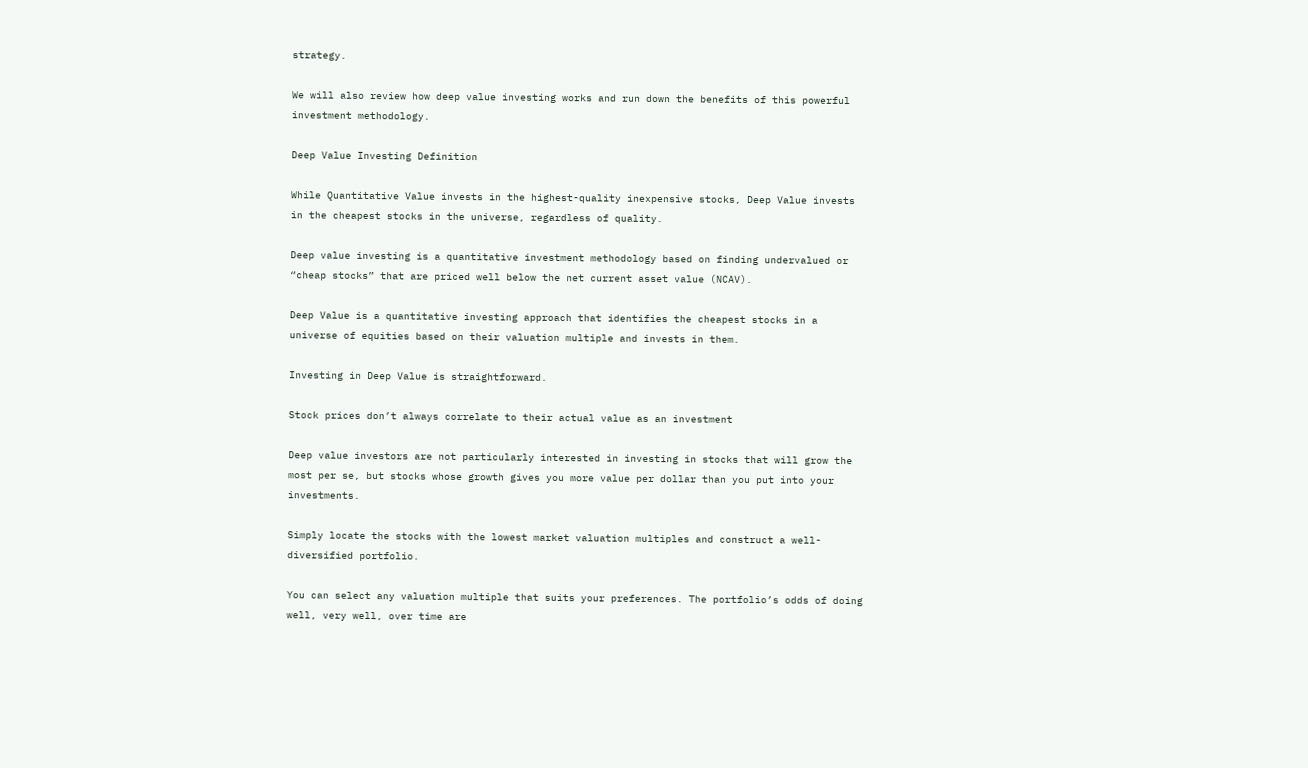strategy.

We will also review how deep value investing works and run down the benefits of this powerful investment methodology.

Deep Value Investing Definition

While Quantitative Value invests in the highest-quality inexpensive stocks, Deep Value invests in the cheapest stocks in the universe, regardless of quality.

Deep value investing is a quantitative investment methodology based on finding undervalued or “cheap stocks” that are priced well below the net current asset value (NCAV).

Deep Value is a quantitative investing approach that identifies the cheapest stocks in a universe of equities based on their valuation multiple and invests in them.

Investing in Deep Value is straightforward.

Stock prices don’t always correlate to their actual value as an investment

Deep value investors are not particularly interested in investing in stocks that will grow the most per se, but stocks whose growth gives you more value per dollar than you put into your investments.

Simply locate the stocks with the lowest market valuation multiples and construct a well-diversified portfolio.

You can select any valuation multiple that suits your preferences. The portfolio’s odds of doing well, very well, over time are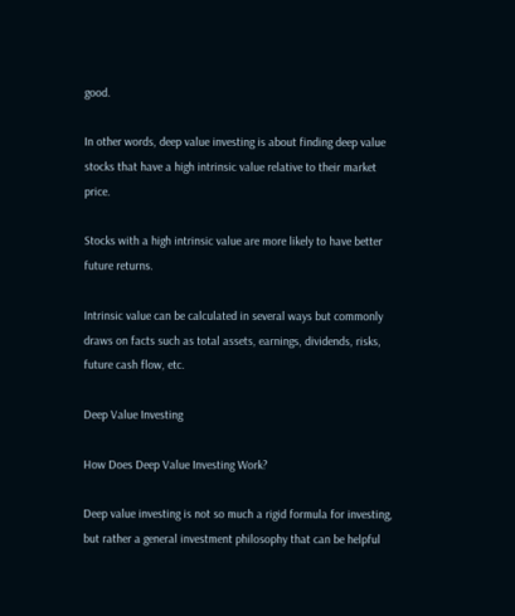good.

In other words, deep value investing is about finding deep value stocks that have a high intrinsic value relative to their market price.

Stocks with a high intrinsic value are more likely to have better future returns.

Intrinsic value can be calculated in several ways but commonly draws on facts such as total assets, earnings, dividends, risks, future cash flow, etc.

Deep Value Investing

How Does Deep Value Investing Work?

Deep value investing is not so much a rigid formula for investing, but rather a general investment philosophy that can be helpful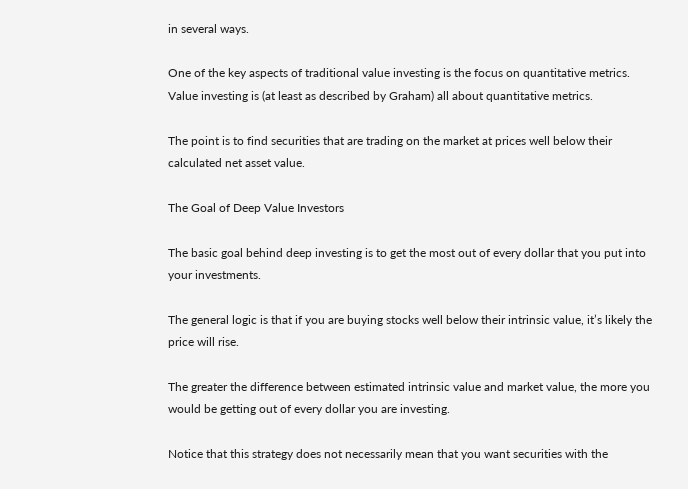in several ways.

One of the key aspects of traditional value investing is the focus on quantitative metrics. Value investing is (at least as described by Graham) all about quantitative metrics.

The point is to find securities that are trading on the market at prices well below their calculated net asset value.

The Goal of Deep Value Investors

The basic goal behind deep investing is to get the most out of every dollar that you put into your investments.

The general logic is that if you are buying stocks well below their intrinsic value, it’s likely the price will rise.

The greater the difference between estimated intrinsic value and market value, the more you would be getting out of every dollar you are investing.

Notice that this strategy does not necessarily mean that you want securities with the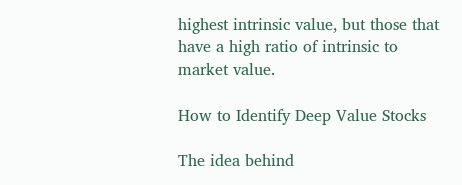highest intrinsic value, but those that have a high ratio of intrinsic to market value.

How to Identify Deep Value Stocks

The idea behind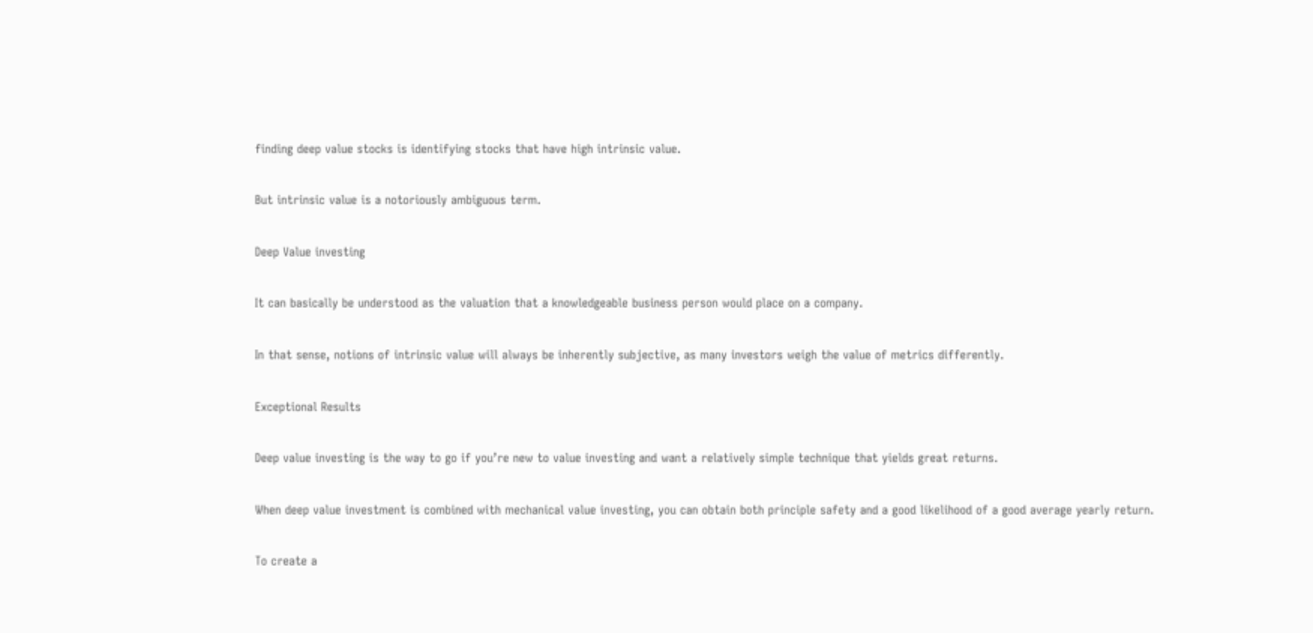finding deep value stocks is identifying stocks that have high intrinsic value.

But intrinsic value is a notoriously ambiguous term.

Deep Value investing

It can basically be understood as the valuation that a knowledgeable business person would place on a company.

In that sense, notions of intrinsic value will always be inherently subjective, as many investors weigh the value of metrics differently.

Exceptional Results

Deep value investing is the way to go if you’re new to value investing and want a relatively simple technique that yields great returns.

When deep value investment is combined with mechanical value investing, you can obtain both principle safety and a good likelihood of a good average yearly return.

To create a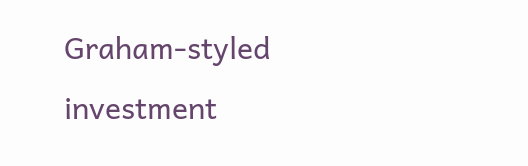Graham-styled investment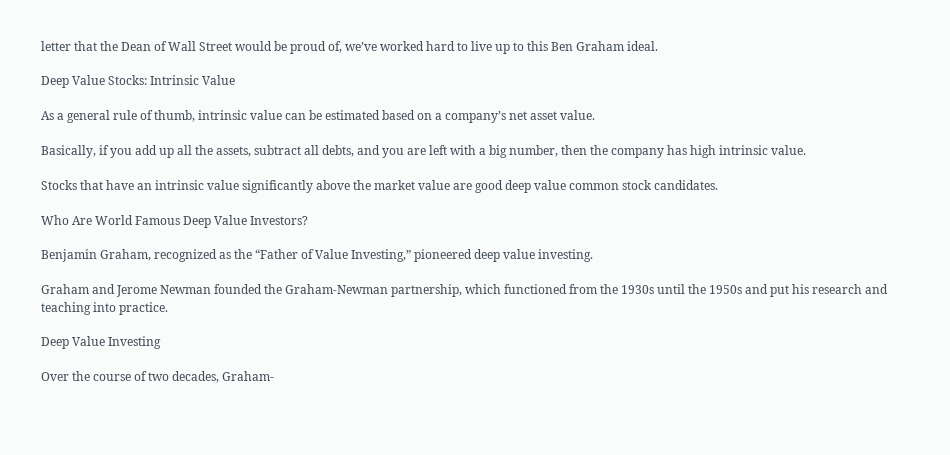letter that the Dean of Wall Street would be proud of, we’ve worked hard to live up to this Ben Graham ideal.

Deep Value Stocks: Intrinsic Value

As a general rule of thumb, intrinsic value can be estimated based on a company’s net asset value.

Basically, if you add up all the assets, subtract all debts, and you are left with a big number, then the company has high intrinsic value.

Stocks that have an intrinsic value significantly above the market value are good deep value common stock candidates.

Who Are World Famous Deep Value Investors?

Benjamin Graham, recognized as the “Father of Value Investing,” pioneered deep value investing.

Graham and Jerome Newman founded the Graham-Newman partnership, which functioned from the 1930s until the 1950s and put his research and teaching into practice.

Deep Value Investing

Over the course of two decades, Graham-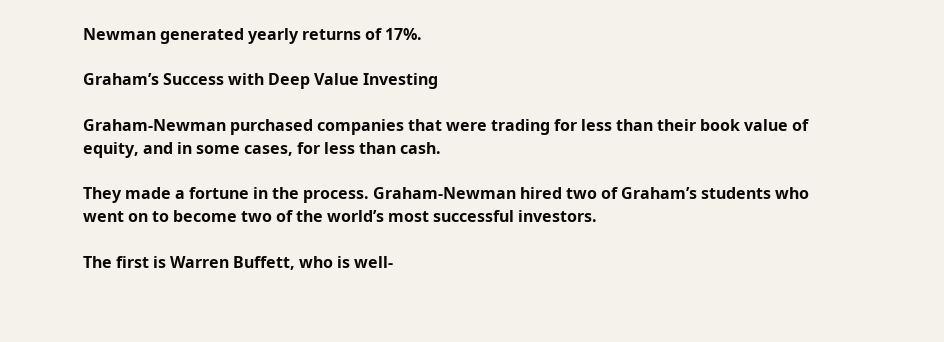Newman generated yearly returns of 17%.

Graham’s Success with Deep Value Investing

Graham-Newman purchased companies that were trading for less than their book value of equity, and in some cases, for less than cash.

They made a fortune in the process. Graham-Newman hired two of Graham’s students who went on to become two of the world’s most successful investors.

The first is Warren Buffett, who is well-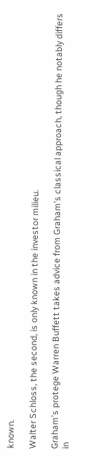known.

Walter Schloss, the second, is only known in the investor milieu.

Graham’s protege Warren Buffett takes advice from Graham’s classical approach, though he notably differs in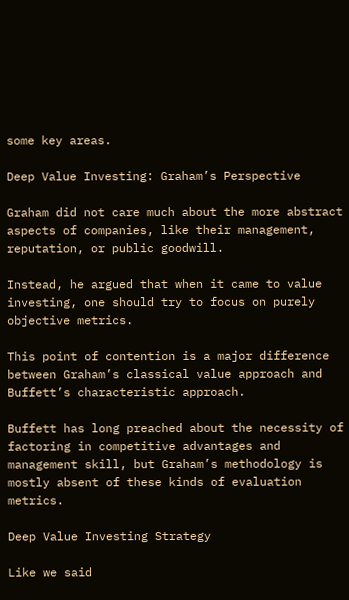some key areas.

Deep Value Investing: Graham’s Perspective

Graham did not care much about the more abstract aspects of companies, like their management, reputation, or public goodwill.

Instead, he argued that when it came to value investing, one should try to focus on purely objective metrics.

This point of contention is a major difference between Graham’s classical value approach and Buffett’s characteristic approach.

Buffett has long preached about the necessity of factoring in competitive advantages and management skill, but Graham’s methodology is mostly absent of these kinds of evaluation metrics.

Deep Value Investing Strategy

Like we said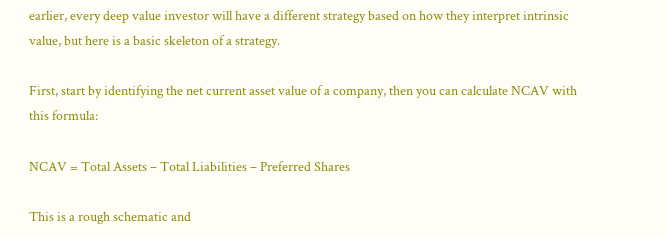earlier, every deep value investor will have a different strategy based on how they interpret intrinsic value, but here is a basic skeleton of a strategy.

First, start by identifying the net current asset value of a company, then you can calculate NCAV with this formula:

NCAV = Total Assets – Total Liabilities – Preferred Shares

This is a rough schematic and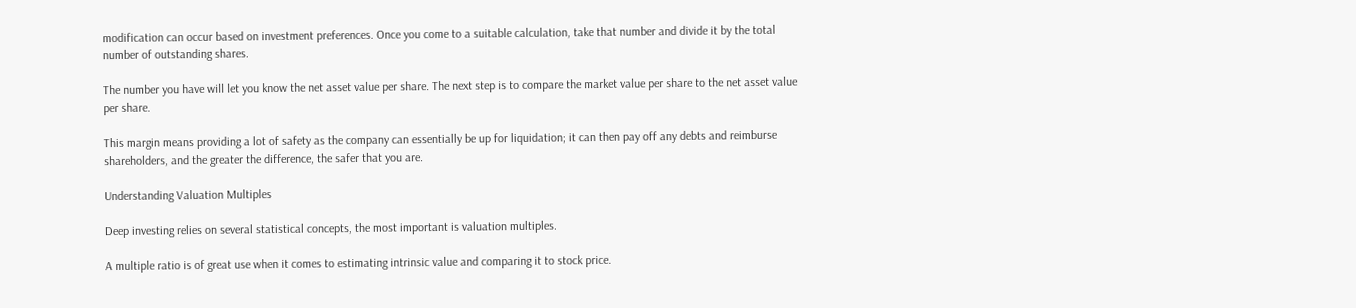modification can occur based on investment preferences. Once you come to a suitable calculation, take that number and divide it by the total number of outstanding shares.

The number you have will let you know the net asset value per share. The next step is to compare the market value per share to the net asset value per share.

This margin means providing a lot of safety as the company can essentially be up for liquidation; it can then pay off any debts and reimburse shareholders, and the greater the difference, the safer that you are.

Understanding Valuation Multiples

Deep investing relies on several statistical concepts, the most important is valuation multiples.

A multiple ratio is of great use when it comes to estimating intrinsic value and comparing it to stock price.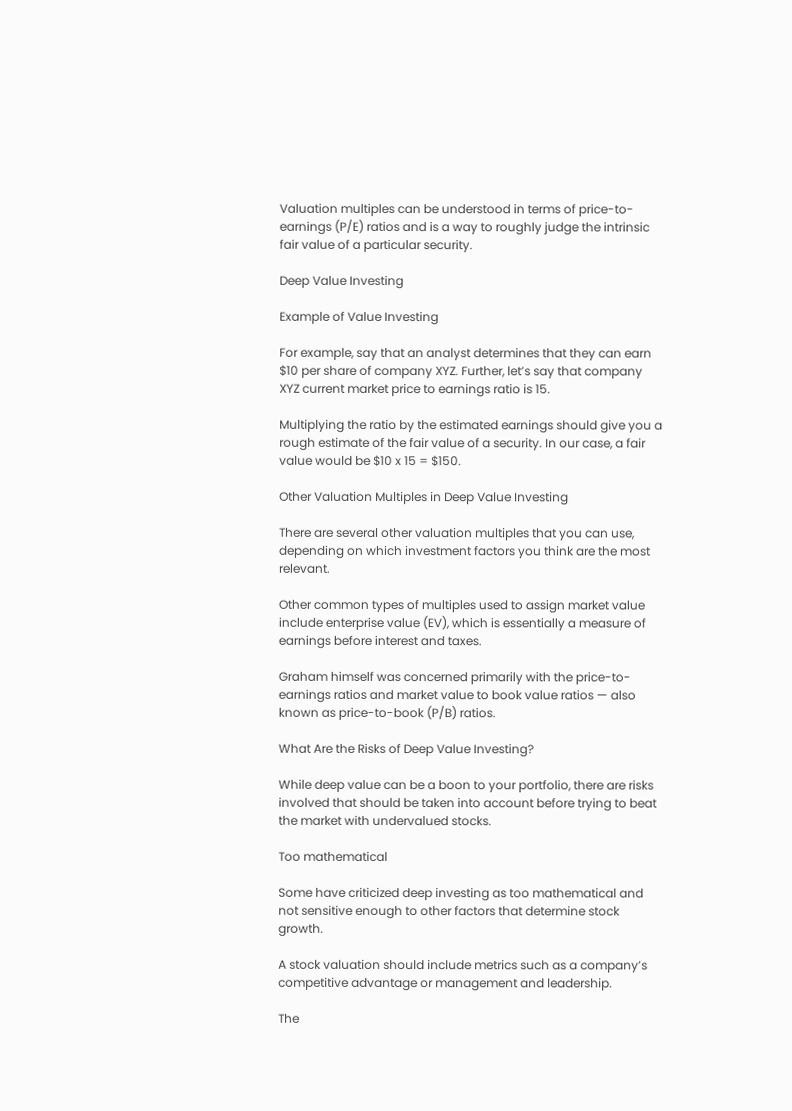Valuation multiples can be understood in terms of price-to-earnings (P/E) ratios and is a way to roughly judge the intrinsic fair value of a particular security.

Deep Value Investing

Example of Value Investing

For example, say that an analyst determines that they can earn $10 per share of company XYZ. Further, let’s say that company XYZ current market price to earnings ratio is 15.

Multiplying the ratio by the estimated earnings should give you a rough estimate of the fair value of a security. In our case, a fair value would be $10 x 15 = $150.

Other Valuation Multiples in Deep Value Investing

There are several other valuation multiples that you can use, depending on which investment factors you think are the most relevant.

Other common types of multiples used to assign market value include enterprise value (EV), which is essentially a measure of earnings before interest and taxes.

Graham himself was concerned primarily with the price-to-earnings ratios and market value to book value ratios — also known as price-to-book (P/B) ratios.

What Are the Risks of Deep Value Investing?

While deep value can be a boon to your portfolio, there are risks involved that should be taken into account before trying to beat the market with undervalued stocks.

Too mathematical

Some have criticized deep investing as too mathematical and not sensitive enough to other factors that determine stock growth.

A stock valuation should include metrics such as a company’s competitive advantage or management and leadership.

The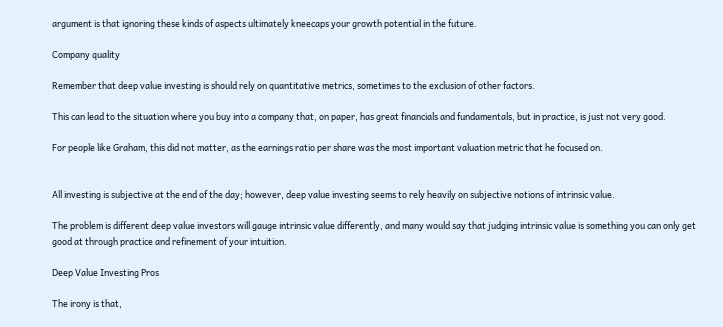argument is that ignoring these kinds of aspects ultimately kneecaps your growth potential in the future.

Company quality

Remember that deep value investing is should rely on quantitative metrics, sometimes to the exclusion of other factors.

This can lead to the situation where you buy into a company that, on paper, has great financials and fundamentals, but in practice, is just not very good.

For people like Graham, this did not matter, as the earnings ratio per share was the most important valuation metric that he focused on.


All investing is subjective at the end of the day; however, deep value investing seems to rely heavily on subjective notions of intrinsic value.

The problem is different deep value investors will gauge intrinsic value differently, and many would say that judging intrinsic value is something you can only get good at through practice and refinement of your intuition.

Deep Value Investing Pros

The irony is that,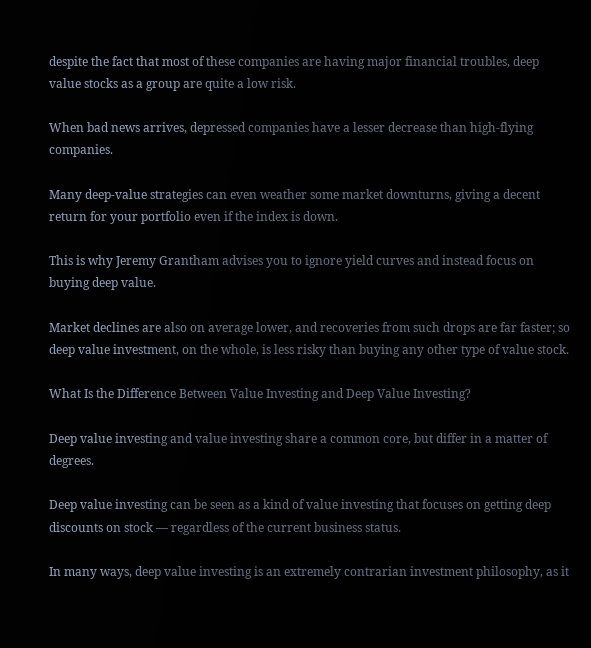despite the fact that most of these companies are having major financial troubles, deep value stocks as a group are quite a low risk.

When bad news arrives, depressed companies have a lesser decrease than high-flying companies.

Many deep-value strategies can even weather some market downturns, giving a decent return for your portfolio even if the index is down.

This is why Jeremy Grantham advises you to ignore yield curves and instead focus on buying deep value.

Market declines are also on average lower, and recoveries from such drops are far faster; so deep value investment, on the whole, is less risky than buying any other type of value stock.

What Is the Difference Between Value Investing and Deep Value Investing?

Deep value investing and value investing share a common core, but differ in a matter of degrees.

Deep value investing can be seen as a kind of value investing that focuses on getting deep discounts on stock — regardless of the current business status.

In many ways, deep value investing is an extremely contrarian investment philosophy, as it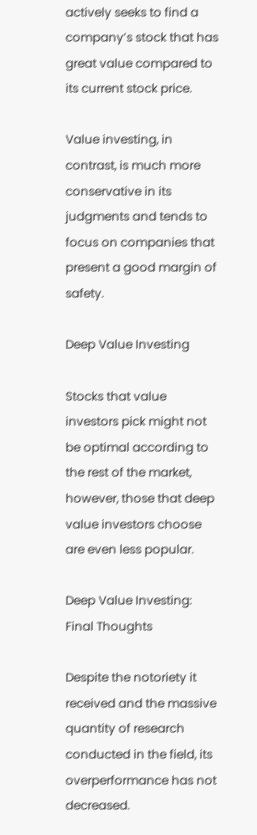actively seeks to find a company’s stock that has great value compared to its current stock price.

Value investing, in contrast, is much more conservative in its judgments and tends to focus on companies that present a good margin of safety.

Deep Value Investing

Stocks that value investors pick might not be optimal according to the rest of the market, however, those that deep value investors choose are even less popular.

Deep Value Investing: Final Thoughts

Despite the notoriety it received and the massive quantity of research conducted in the field, its overperformance has not decreased.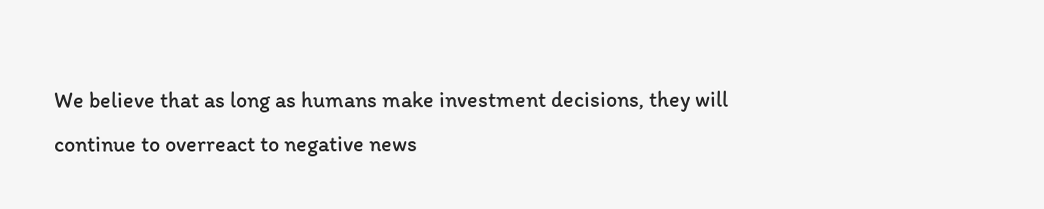We believe that as long as humans make investment decisions, they will continue to overreact to negative news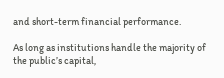and short-term financial performance.

As long as institutions handle the majority of the public’s capital,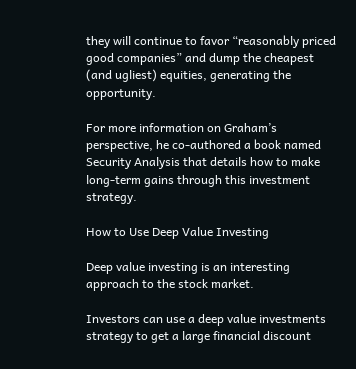they will continue to favor “reasonably priced good companies” and dump the cheapest (and ugliest) equities, generating the opportunity.

For more information on Graham’s perspective, he co-authored a book named Security Analysis that details how to make long-term gains through this investment strategy.

How to Use Deep Value Investing

Deep value investing is an interesting approach to the stock market.

Investors can use a deep value investments strategy to get a large financial discount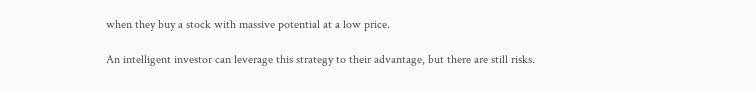when they buy a stock with massive potential at a low price.

An intelligent investor can leverage this strategy to their advantage, but there are still risks.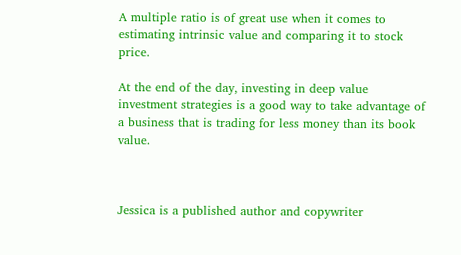A multiple ratio is of great use when it comes to estimating intrinsic value and comparing it to stock price.

At the end of the day, investing in deep value investment strategies is a good way to take advantage of a business that is trading for less money than its book value.



Jessica is a published author and copywriter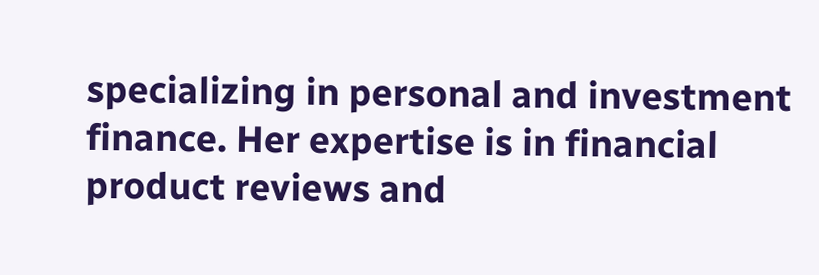specializing in personal and investment finance. Her expertise is in financial product reviews and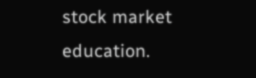stock market education.